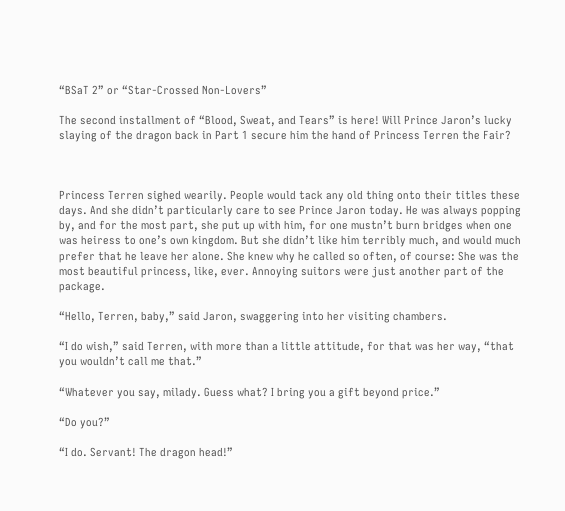“BSaT 2” or “Star-Crossed Non-Lovers”

The second installment of “Blood, Sweat, and Tears” is here! Will Prince Jaron’s lucky slaying of the dragon back in Part 1 secure him the hand of Princess Terren the Fair?



Princess Terren sighed wearily. People would tack any old thing onto their titles these days. And she didn’t particularly care to see Prince Jaron today. He was always popping by, and for the most part, she put up with him, for one mustn’t burn bridges when one was heiress to one’s own kingdom. But she didn’t like him terribly much, and would much prefer that he leave her alone. She knew why he called so often, of course: She was the most beautiful princess, like, ever. Annoying suitors were just another part of the package.

“Hello, Terren, baby,” said Jaron, swaggering into her visiting chambers.

“I do wish,” said Terren, with more than a little attitude, for that was her way, “that you wouldn’t call me that.”

“Whatever you say, milady. Guess what? I bring you a gift beyond price.”

“Do you?”

“I do. Servant! The dragon head!”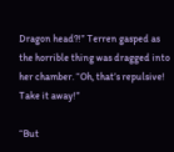Dragon head?!” Terren gasped as the horrible thing was dragged into her chamber. “Oh, that’s repulsive! Take it away!”

“But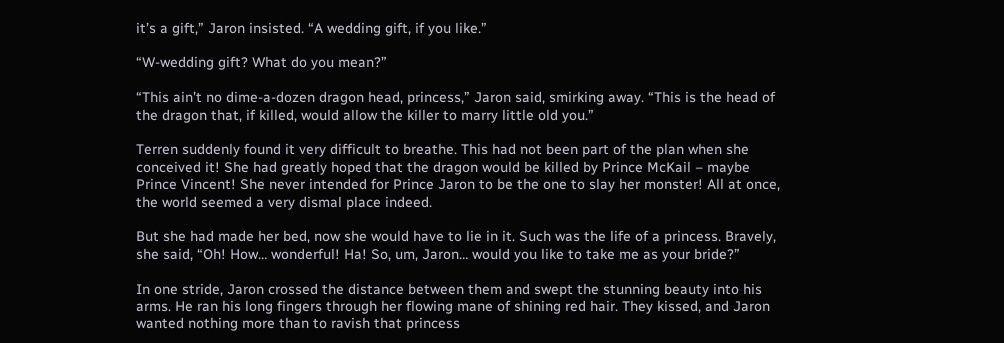it’s a gift,” Jaron insisted. “A wedding gift, if you like.”

“W-wedding gift? What do you mean?”

“This ain’t no dime-a-dozen dragon head, princess,” Jaron said, smirking away. “This is the head of the dragon that, if killed, would allow the killer to marry little old you.”

Terren suddenly found it very difficult to breathe. This had not been part of the plan when she conceived it! She had greatly hoped that the dragon would be killed by Prince McKail – maybe Prince Vincent! She never intended for Prince Jaron to be the one to slay her monster! All at once, the world seemed a very dismal place indeed.

But she had made her bed, now she would have to lie in it. Such was the life of a princess. Bravely, she said, “Oh! How… wonderful! Ha! So, um, Jaron… would you like to take me as your bride?”

In one stride, Jaron crossed the distance between them and swept the stunning beauty into his arms. He ran his long fingers through her flowing mane of shining red hair. They kissed, and Jaron wanted nothing more than to ravish that princess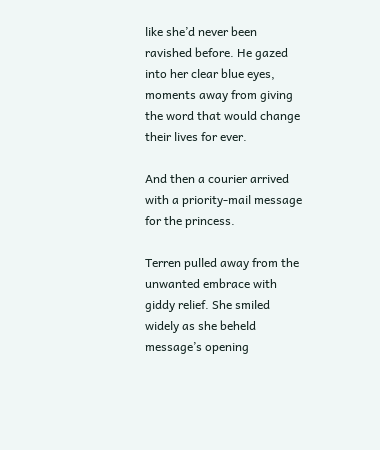like she’d never been ravished before. He gazed into her clear blue eyes, moments away from giving the word that would change their lives for ever.

And then a courier arrived with a priority-mail message for the princess.

Terren pulled away from the unwanted embrace with giddy relief. She smiled widely as she beheld message’s opening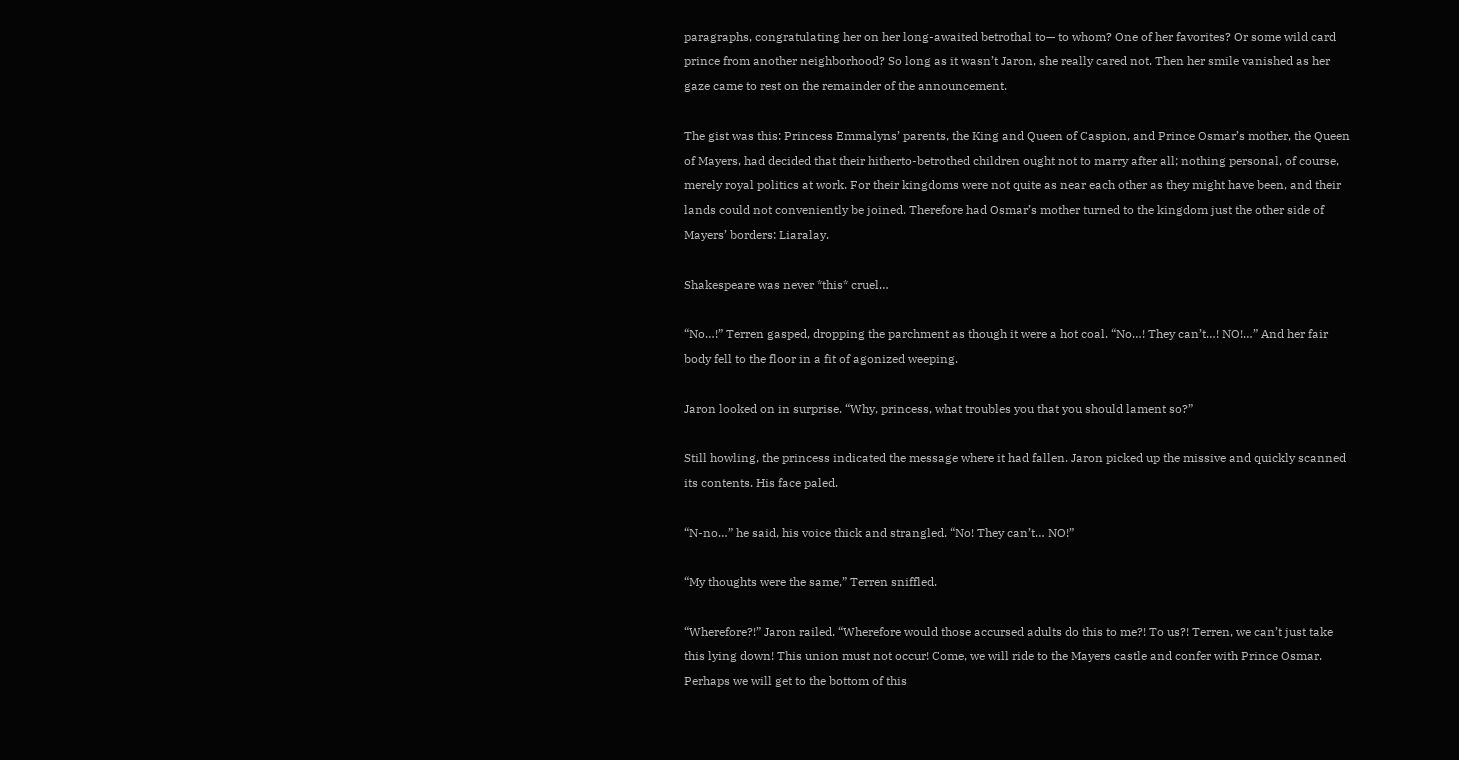paragraphs, congratulating her on her long-awaited betrothal to— to whom? One of her favorites? Or some wild card prince from another neighborhood? So long as it wasn’t Jaron, she really cared not. Then her smile vanished as her gaze came to rest on the remainder of the announcement.

The gist was this: Princess Emmalyns’ parents, the King and Queen of Caspion, and Prince Osmar’s mother, the Queen of Mayers, had decided that their hitherto-betrothed children ought not to marry after all; nothing personal, of course, merely royal politics at work. For their kingdoms were not quite as near each other as they might have been, and their lands could not conveniently be joined. Therefore had Osmar’s mother turned to the kingdom just the other side of Mayers’ borders: Liaralay.

Shakespeare was never *this* cruel…

“No…!” Terren gasped, dropping the parchment as though it were a hot coal. “No…! They can’t…! NO!…” And her fair body fell to the floor in a fit of agonized weeping.

Jaron looked on in surprise. “Why, princess, what troubles you that you should lament so?”

Still howling, the princess indicated the message where it had fallen. Jaron picked up the missive and quickly scanned its contents. His face paled.

“N-no…” he said, his voice thick and strangled. “No! They can’t… NO!”

“My thoughts were the same,” Terren sniffled.

“Wherefore?!” Jaron railed. “Wherefore would those accursed adults do this to me?! To us?! Terren, we can’t just take this lying down! This union must not occur! Come, we will ride to the Mayers castle and confer with Prince Osmar. Perhaps we will get to the bottom of this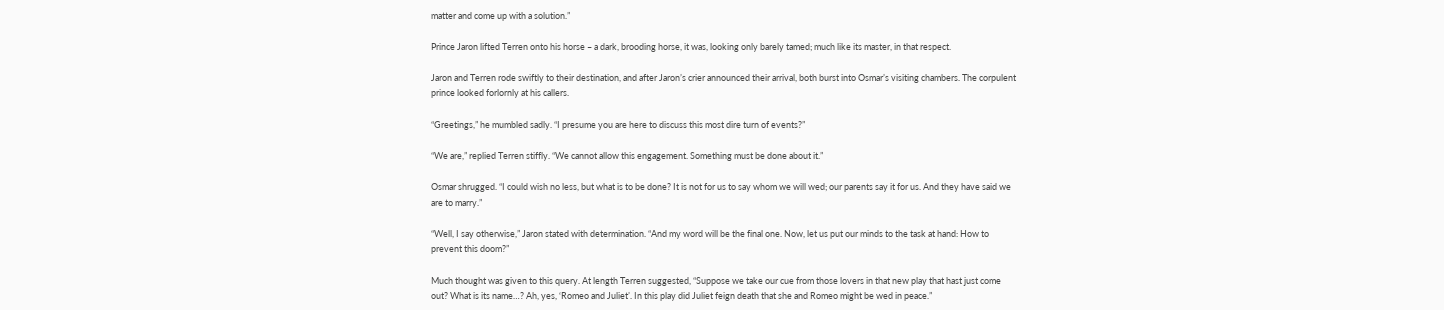matter and come up with a solution.”

Prince Jaron lifted Terren onto his horse – a dark, brooding horse, it was, looking only barely tamed; much like its master, in that respect.

Jaron and Terren rode swiftly to their destination, and after Jaron’s crier announced their arrival, both burst into Osmar’s visiting chambers. The corpulent prince looked forlornly at his callers.

“Greetings,” he mumbled sadly. “I presume you are here to discuss this most dire turn of events?”

“We are,” replied Terren stiffly. “We cannot allow this engagement. Something must be done about it.”

Osmar shrugged. “I could wish no less, but what is to be done? It is not for us to say whom we will wed; our parents say it for us. And they have said we are to marry.”

“Well, I say otherwise,” Jaron stated with determination. “And my word will be the final one. Now, let us put our minds to the task at hand: How to prevent this doom?”

Much thought was given to this query. At length Terren suggested, “Suppose we take our cue from those lovers in that new play that hast just come out? What is its name…? Ah, yes, ‘Romeo and Juliet’. In this play did Juliet feign death that she and Romeo might be wed in peace.”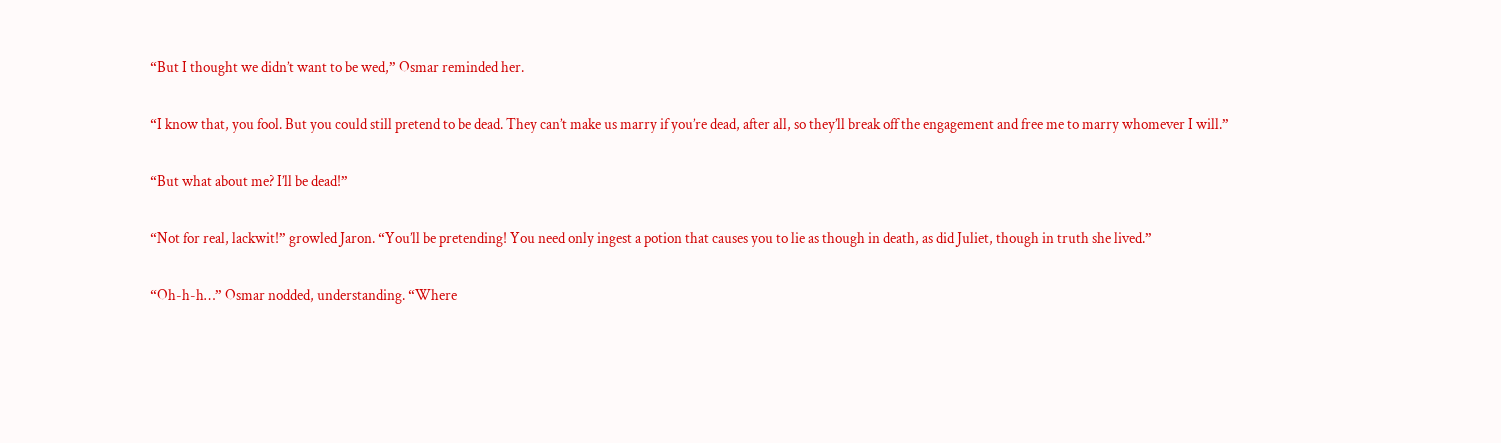“But I thought we didn’t want to be wed,” Osmar reminded her.

“I know that, you fool. But you could still pretend to be dead. They can’t make us marry if you’re dead, after all, so they’ll break off the engagement and free me to marry whomever I will.”

“But what about me? I’ll be dead!”

“Not for real, lackwit!” growled Jaron. “You’ll be pretending! You need only ingest a potion that causes you to lie as though in death, as did Juliet, though in truth she lived.”

“Oh-h-h…” Osmar nodded, understanding. “Where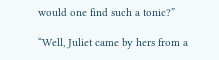would one find such a tonic?”

“Well, Juliet came by hers from a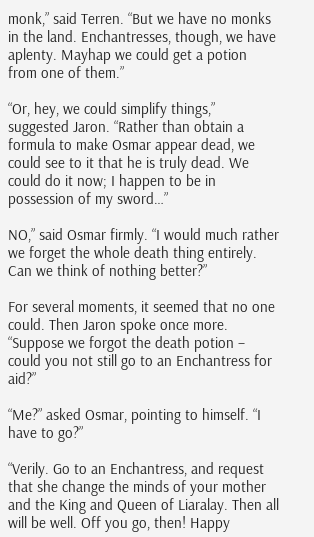monk,” said Terren. “But we have no monks in the land. Enchantresses, though, we have aplenty. Mayhap we could get a potion from one of them.”

“Or, hey, we could simplify things,” suggested Jaron. “Rather than obtain a formula to make Osmar appear dead, we could see to it that he is truly dead. We could do it now; I happen to be in possession of my sword…”

NO,” said Osmar firmly. “I would much rather we forget the whole death thing entirely. Can we think of nothing better?”

For several moments, it seemed that no one could. Then Jaron spoke once more. “Suppose we forgot the death potion – could you not still go to an Enchantress for aid?”

“Me?” asked Osmar, pointing to himself. “I have to go?”

“Verily. Go to an Enchantress, and request that she change the minds of your mother and the King and Queen of Liaralay. Then all will be well. Off you go, then! Happy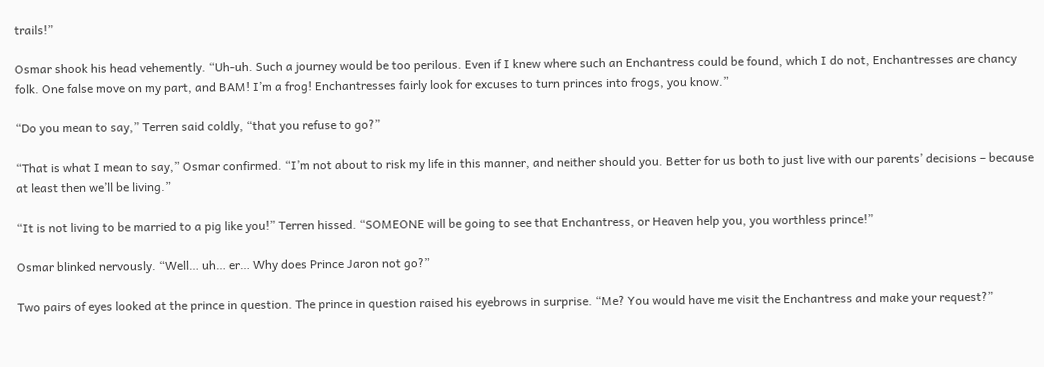trails!”

Osmar shook his head vehemently. “Uh-uh. Such a journey would be too perilous. Even if I knew where such an Enchantress could be found, which I do not, Enchantresses are chancy folk. One false move on my part, and BAM! I’m a frog! Enchantresses fairly look for excuses to turn princes into frogs, you know.”

“Do you mean to say,” Terren said coldly, “that you refuse to go?”

“That is what I mean to say,” Osmar confirmed. “I’m not about to risk my life in this manner, and neither should you. Better for us both to just live with our parents’ decisions – because at least then we’ll be living.”

“It is not living to be married to a pig like you!” Terren hissed. “SOMEONE will be going to see that Enchantress, or Heaven help you, you worthless prince!”

Osmar blinked nervously. “Well… uh… er… Why does Prince Jaron not go?”

Two pairs of eyes looked at the prince in question. The prince in question raised his eyebrows in surprise. “Me? You would have me visit the Enchantress and make your request?”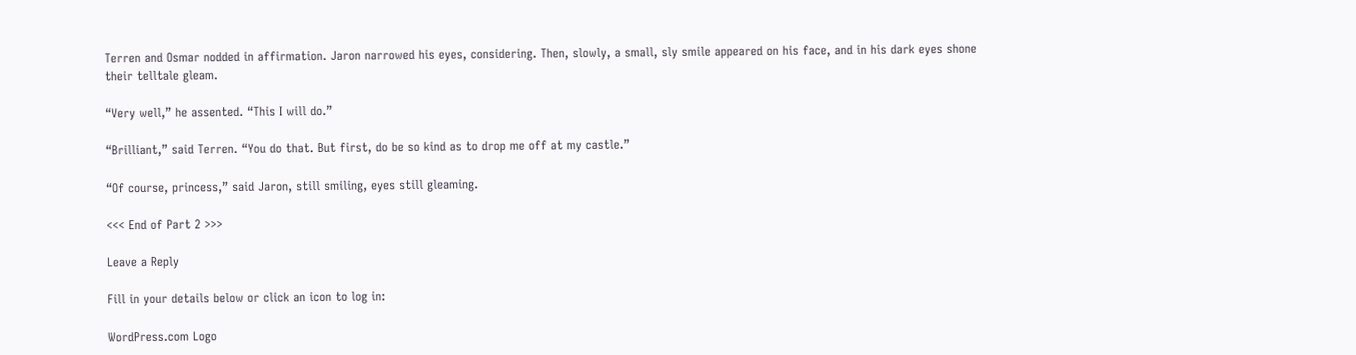Terren and Osmar nodded in affirmation. Jaron narrowed his eyes, considering. Then, slowly, a small, sly smile appeared on his face, and in his dark eyes shone their telltale gleam.

“Very well,” he assented. “This I will do.”

“Brilliant,” said Terren. “You do that. But first, do be so kind as to drop me off at my castle.”

“Of course, princess,” said Jaron, still smiling, eyes still gleaming.

<<< End of Part 2 >>>

Leave a Reply

Fill in your details below or click an icon to log in:

WordPress.com Logo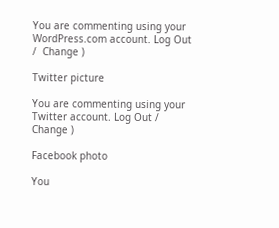You are commenting using your WordPress.com account. Log Out /  Change )

Twitter picture

You are commenting using your Twitter account. Log Out /  Change )

Facebook photo

You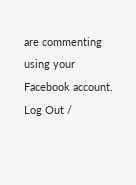are commenting using your Facebook account. Log Out /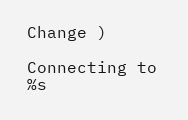Change )

Connecting to %s